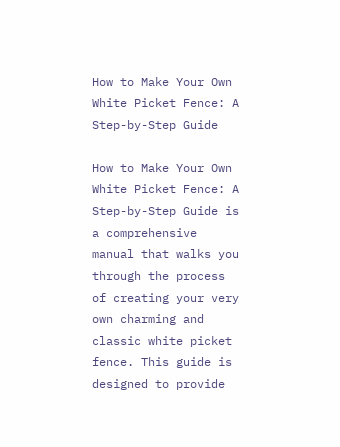How to Make Your Own White Picket Fence: A Step-by-Step Guide

How to Make Your Own White Picket Fence: A Step-by-Step Guide is a comprehensive manual that walks you through the process of creating your very own charming and classic white picket fence. This guide is designed to provide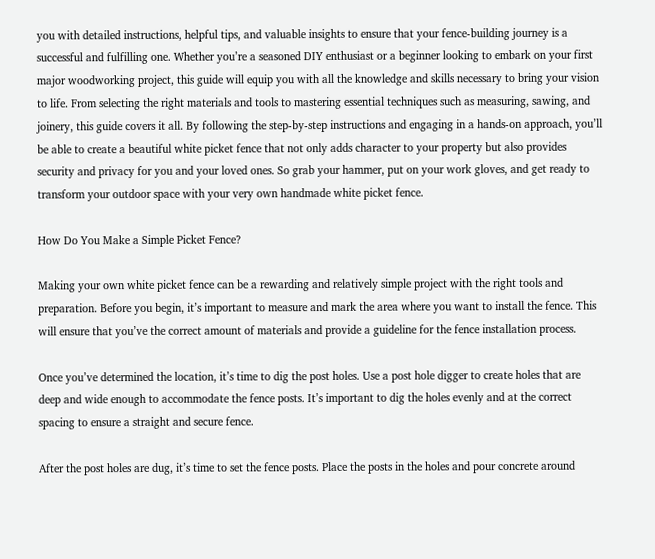you with detailed instructions, helpful tips, and valuable insights to ensure that your fence-building journey is a successful and fulfilling one. Whether you’re a seasoned DIY enthusiast or a beginner looking to embark on your first major woodworking project, this guide will equip you with all the knowledge and skills necessary to bring your vision to life. From selecting the right materials and tools to mastering essential techniques such as measuring, sawing, and joinery, this guide covers it all. By following the step-by-step instructions and engaging in a hands-on approach, you’ll be able to create a beautiful white picket fence that not only adds character to your property but also provides security and privacy for you and your loved ones. So grab your hammer, put on your work gloves, and get ready to transform your outdoor space with your very own handmade white picket fence.

How Do You Make a Simple Picket Fence?

Making your own white picket fence can be a rewarding and relatively simple project with the right tools and preparation. Before you begin, it’s important to measure and mark the area where you want to install the fence. This will ensure that you’ve the correct amount of materials and provide a guideline for the fence installation process.

Once you’ve determined the location, it’s time to dig the post holes. Use a post hole digger to create holes that are deep and wide enough to accommodate the fence posts. It’s important to dig the holes evenly and at the correct spacing to ensure a straight and secure fence.

After the post holes are dug, it’s time to set the fence posts. Place the posts in the holes and pour concrete around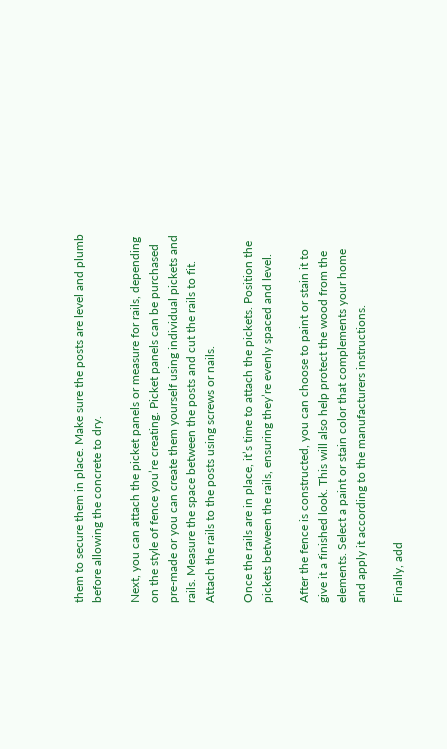them to secure them in place. Make sure the posts are level and plumb before allowing the concrete to dry.

Next, you can attach the picket panels or measure for rails, depending on the style of fence you’re creating. Picket panels can be purchased pre-made or you can create them yourself using individual pickets and rails. Measure the space between the posts and cut the rails to fit. Attach the rails to the posts using screws or nails.

Once the rails are in place, it’s time to attach the pickets. Position the pickets between the rails, ensuring they’re evenly spaced and level.

After the fence is constructed, you can choose to paint or stain it to give it a finished look. This will also help protect the wood from the elements. Select a paint or stain color that complements your home and apply it according to the manufacturers instructions.

Finally, add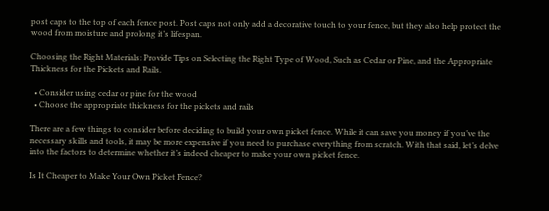post caps to the top of each fence post. Post caps not only add a decorative touch to your fence, but they also help protect the wood from moisture and prolong it’s lifespan.

Choosing the Right Materials: Provide Tips on Selecting the Right Type of Wood, Such as Cedar or Pine, and the Appropriate Thickness for the Pickets and Rails.

  • Consider using cedar or pine for the wood
  • Choose the appropriate thickness for the pickets and rails

There are a few things to consider before deciding to build your own picket fence. While it can save you money if you’ve the necessary skills and tools, it may be more expensive if you need to purchase everything from scratch. With that said, let’s delve into the factors to determine whether it’s indeed cheaper to make your own picket fence.

Is It Cheaper to Make Your Own Picket Fence?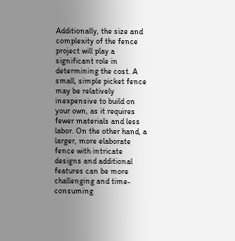Additionally, the size and complexity of the fence project will play a significant role in determining the cost. A small, simple picket fence may be relatively inexpensive to build on your own, as it requires fewer materials and less labor. On the other hand, a larger, more elaborate fence with intricate designs and additional features can be more challenging and time-consuming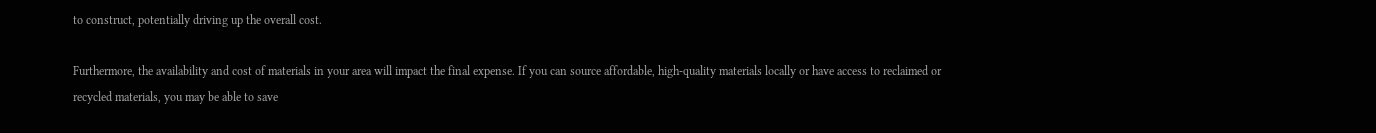to construct, potentially driving up the overall cost.

Furthermore, the availability and cost of materials in your area will impact the final expense. If you can source affordable, high-quality materials locally or have access to reclaimed or recycled materials, you may be able to save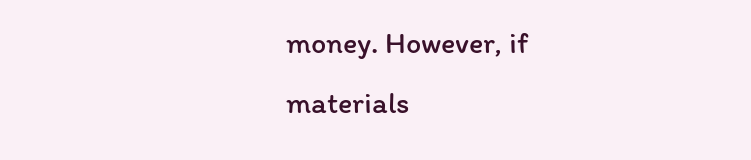money. However, if materials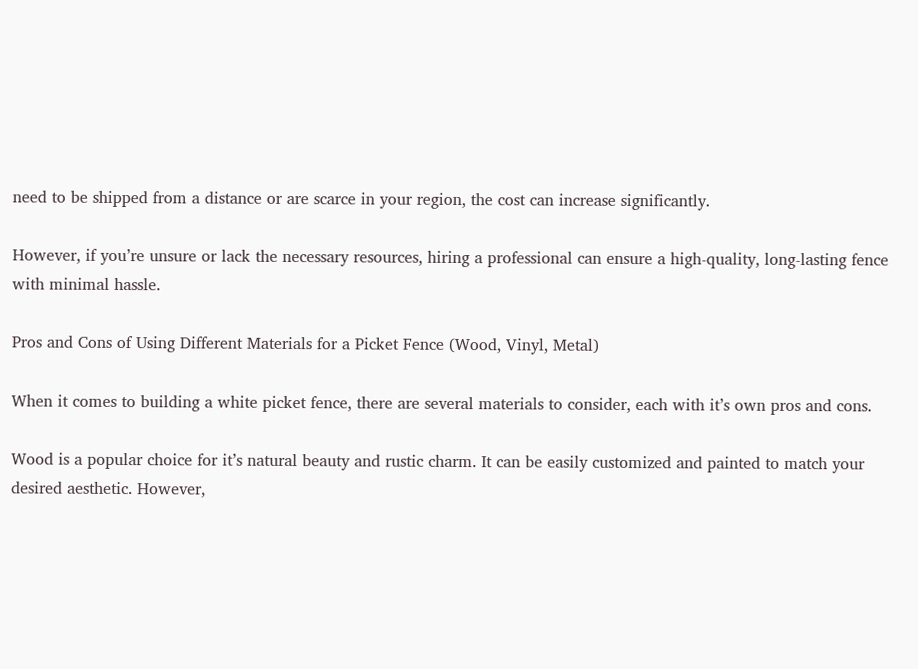need to be shipped from a distance or are scarce in your region, the cost can increase significantly.

However, if you’re unsure or lack the necessary resources, hiring a professional can ensure a high-quality, long-lasting fence with minimal hassle.

Pros and Cons of Using Different Materials for a Picket Fence (Wood, Vinyl, Metal)

When it comes to building a white picket fence, there are several materials to consider, each with it’s own pros and cons.

Wood is a popular choice for it’s natural beauty and rustic charm. It can be easily customized and painted to match your desired aesthetic. However,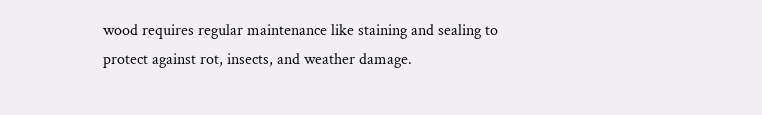wood requires regular maintenance like staining and sealing to protect against rot, insects, and weather damage.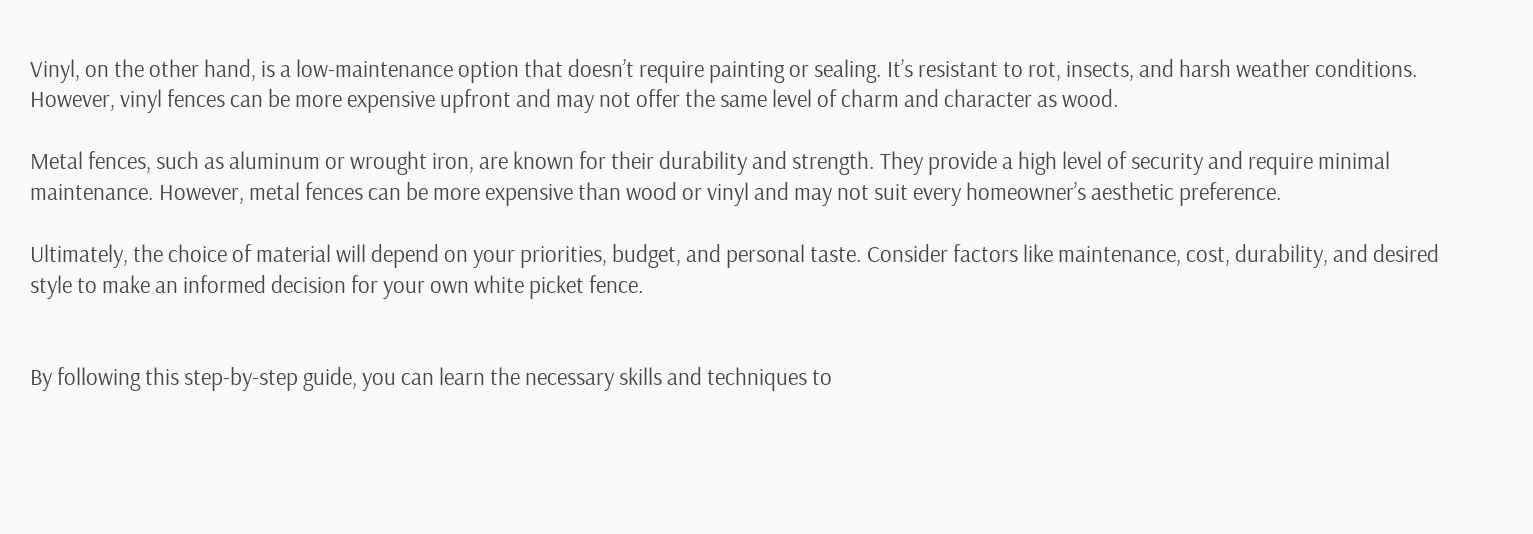Vinyl, on the other hand, is a low-maintenance option that doesn’t require painting or sealing. It’s resistant to rot, insects, and harsh weather conditions. However, vinyl fences can be more expensive upfront and may not offer the same level of charm and character as wood.

Metal fences, such as aluminum or wrought iron, are known for their durability and strength. They provide a high level of security and require minimal maintenance. However, metal fences can be more expensive than wood or vinyl and may not suit every homeowner’s aesthetic preference.

Ultimately, the choice of material will depend on your priorities, budget, and personal taste. Consider factors like maintenance, cost, durability, and desired style to make an informed decision for your own white picket fence.


By following this step-by-step guide, you can learn the necessary skills and techniques to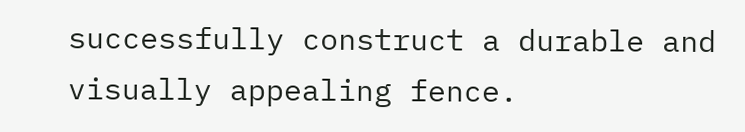successfully construct a durable and visually appealing fence.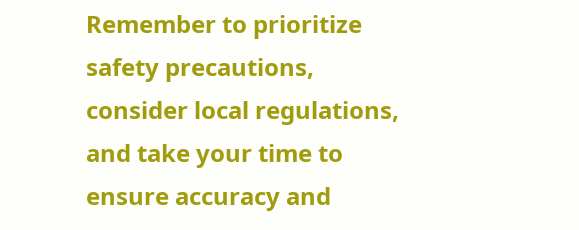Remember to prioritize safety precautions, consider local regulations, and take your time to ensure accuracy and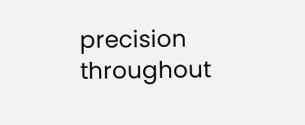precision throughout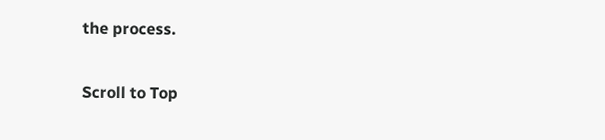the process.

Scroll to Top